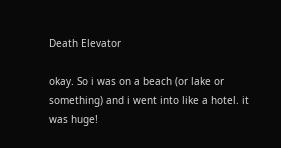Death Elevator

okay. So i was on a beach (or lake or something) and i went into like a hotel. it was huge!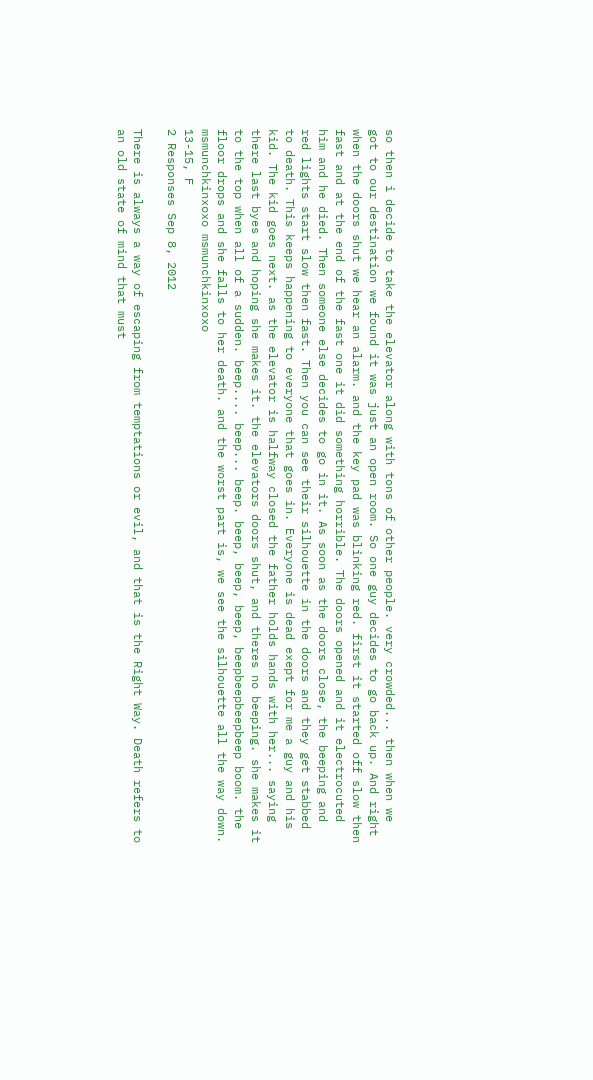so then i decide to take the elevator along with tons of other people. very crowded... then when we got to our destination we found it was just an open room. So one guy decides to go back up. And right when the doors shut we hear an alarm. and the key pad was blinking red. first it started off slow then fast and at the end of the fast one it did something horrible. The doors opened and it electrocuted him and he died. Then someone else decides to go in it. As soon as the doors close, the beeping and red lights start slow then fast. Then you can see their silhouette in the doors and they get stabbed to death. This keeps happening to everyone that goes in. Everyone is dead exept for me a guy and his kid. The kid goes next. as the elevator is halfway closed the father holds hands with her... saying there last byes and hoping she makes it. the elevators doors shut, and theres no beeping. she makes it to the top when all of a sudden. beep.... beep... beep. beep, beep, beep, beepbeepbeepbeep boom. the floor drops and she falls to her death. and the worst part is, we see the silhouette all the way down.
msmunchkinxoxo msmunchkinxoxo
13-15, F
2 Responses Sep 8, 2012

There is always a way of escaping from temptations or evil, and that is the Right Way. Death refers to an old state of mind that must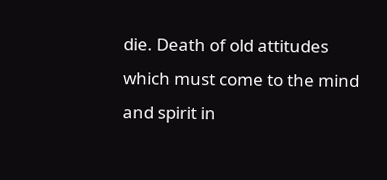die. Death of old attitudes which must come to the mind and spirit in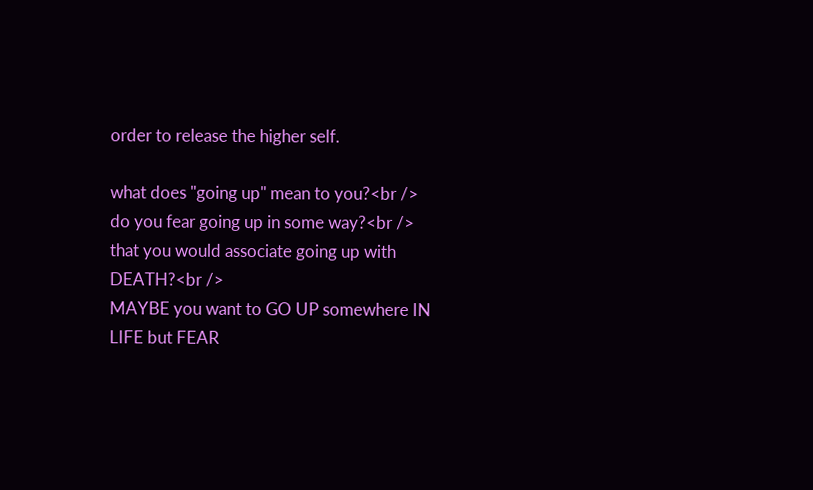order to release the higher self.

what does "going up" mean to you?<br />
do you fear going up in some way?<br />
that you would associate going up with DEATH?<br />
MAYBE you want to GO UP somewhere IN LIFE but FEAR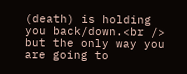(death) is holding you back/down.<br />
but the only way you are going to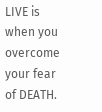LIVE is when you overcome your fear of DEATH.